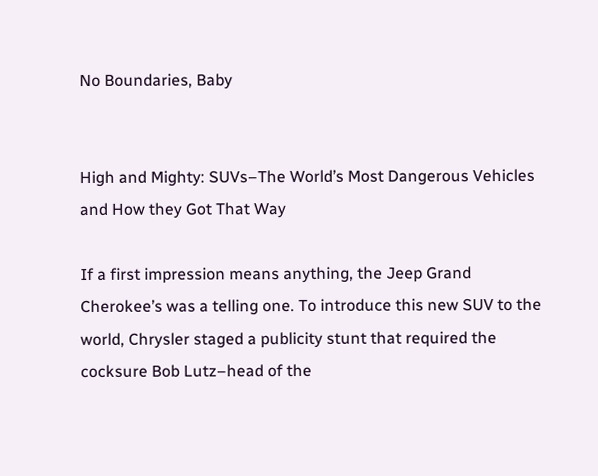No Boundaries, Baby


High and Mighty: SUVs–The World’s Most Dangerous Vehicles and How they Got That Way

If a first impression means anything, the Jeep Grand Cherokee’s was a telling one. To introduce this new SUV to the world, Chrysler staged a publicity stunt that required the cocksure Bob Lutz–head of the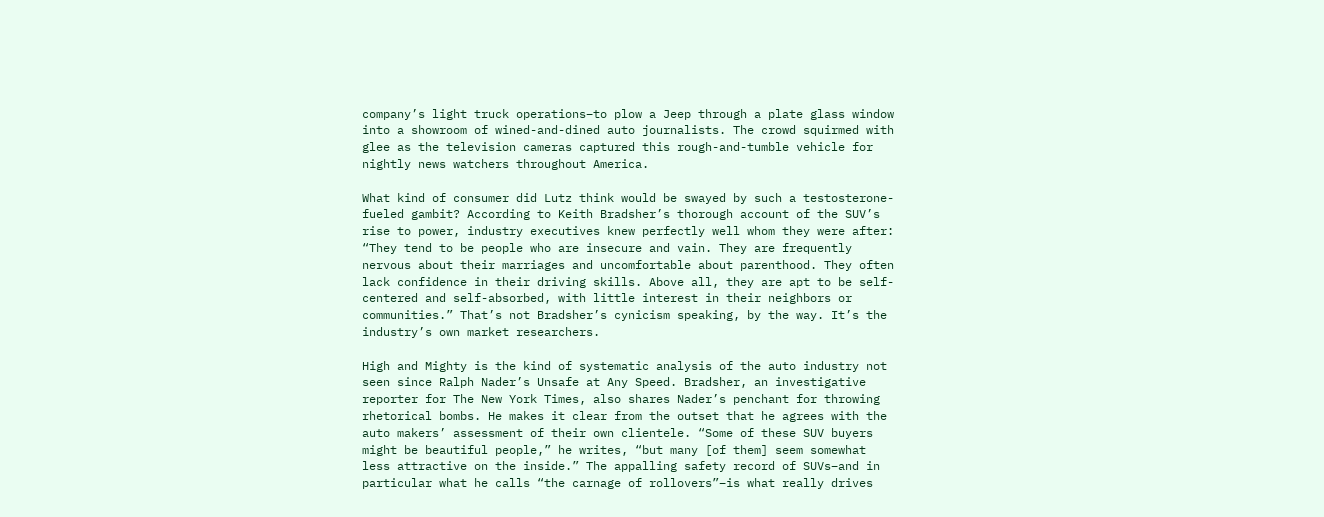company’s light truck operations–to plow a Jeep through a plate glass window into a showroom of wined-and-dined auto journalists. The crowd squirmed with glee as the television cameras captured this rough-and-tumble vehicle for nightly news watchers throughout America.

What kind of consumer did Lutz think would be swayed by such a testosterone-fueled gambit? According to Keith Bradsher’s thorough account of the SUV’s rise to power, industry executives knew perfectly well whom they were after: “They tend to be people who are insecure and vain. They are frequently nervous about their marriages and uncomfortable about parenthood. They often lack confidence in their driving skills. Above all, they are apt to be self-centered and self-absorbed, with little interest in their neighbors or communities.” That’s not Bradsher’s cynicism speaking, by the way. It’s the industry’s own market researchers.

High and Mighty is the kind of systematic analysis of the auto industry not seen since Ralph Nader’s Unsafe at Any Speed. Bradsher, an investigative reporter for The New York Times, also shares Nader’s penchant for throwing rhetorical bombs. He makes it clear from the outset that he agrees with the auto makers’ assessment of their own clientele. “Some of these SUV buyers might be beautiful people,” he writes, “but many [of them] seem somewhat less attractive on the inside.” The appalling safety record of SUVs–and in particular what he calls “the carnage of rollovers”–is what really drives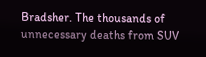Bradsher. The thousands of unnecessary deaths from SUV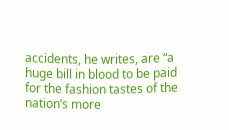accidents, he writes, are “a huge bill in blood to be paid for the fashion tastes of the nation’s more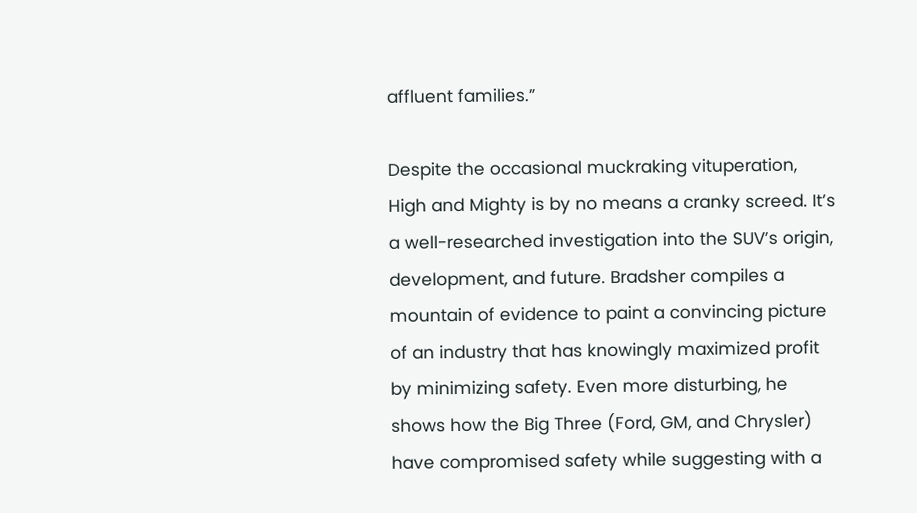affluent families.”

Despite the occasional muckraking vituperation, High and Mighty is by no means a cranky screed. It’s a well-researched investigation into the SUV’s origin, development, and future. Bradsher compiles a mountain of evidence to paint a convincing picture of an industry that has knowingly maximized profit by minimizing safety. Even more disturbing, he shows how the Big Three (Ford, GM, and Chrysler) have compromised safety while suggesting with a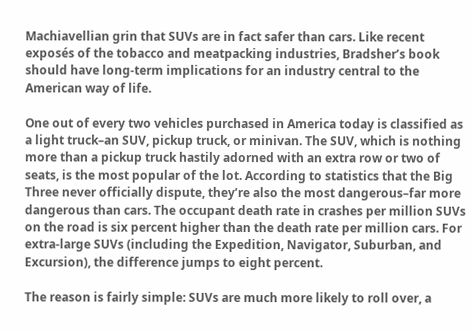Machiavellian grin that SUVs are in fact safer than cars. Like recent exposés of the tobacco and meatpacking industries, Bradsher’s book should have long-term implications for an industry central to the American way of life.

One out of every two vehicles purchased in America today is classified as a light truck–an SUV, pickup truck, or minivan. The SUV, which is nothing more than a pickup truck hastily adorned with an extra row or two of seats, is the most popular of the lot. According to statistics that the Big Three never officially dispute, they’re also the most dangerous–far more dangerous than cars. The occupant death rate in crashes per million SUVs on the road is six percent higher than the death rate per million cars. For extra-large SUVs (including the Expedition, Navigator, Suburban, and Excursion), the difference jumps to eight percent.

The reason is fairly simple: SUVs are much more likely to roll over, a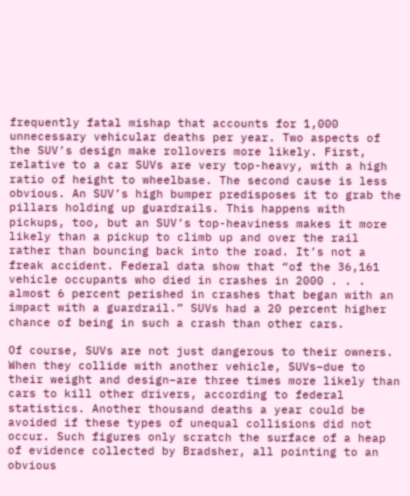frequently fatal mishap that accounts for 1,000 unnecessary vehicular deaths per year. Two aspects of the SUV’s design make rollovers more likely. First, relative to a car SUVs are very top-heavy, with a high ratio of height to wheelbase. The second cause is less obvious. An SUV’s high bumper predisposes it to grab the pillars holding up guardrails. This happens with pickups, too, but an SUV’s top-heaviness makes it more likely than a pickup to climb up and over the rail rather than bouncing back into the road. It’s not a freak accident. Federal data show that “of the 36,161 vehicle occupants who died in crashes in 2000 . . . almost 6 percent perished in crashes that began with an impact with a guardrail.” SUVs had a 20 percent higher chance of being in such a crash than other cars.

Of course, SUVs are not just dangerous to their owners. When they collide with another vehicle, SUVs–due to their weight and design–are three times more likely than cars to kill other drivers, according to federal statistics. Another thousand deaths a year could be avoided if these types of unequal collisions did not occur. Such figures only scratch the surface of a heap of evidence collected by Bradsher, all pointing to an obvious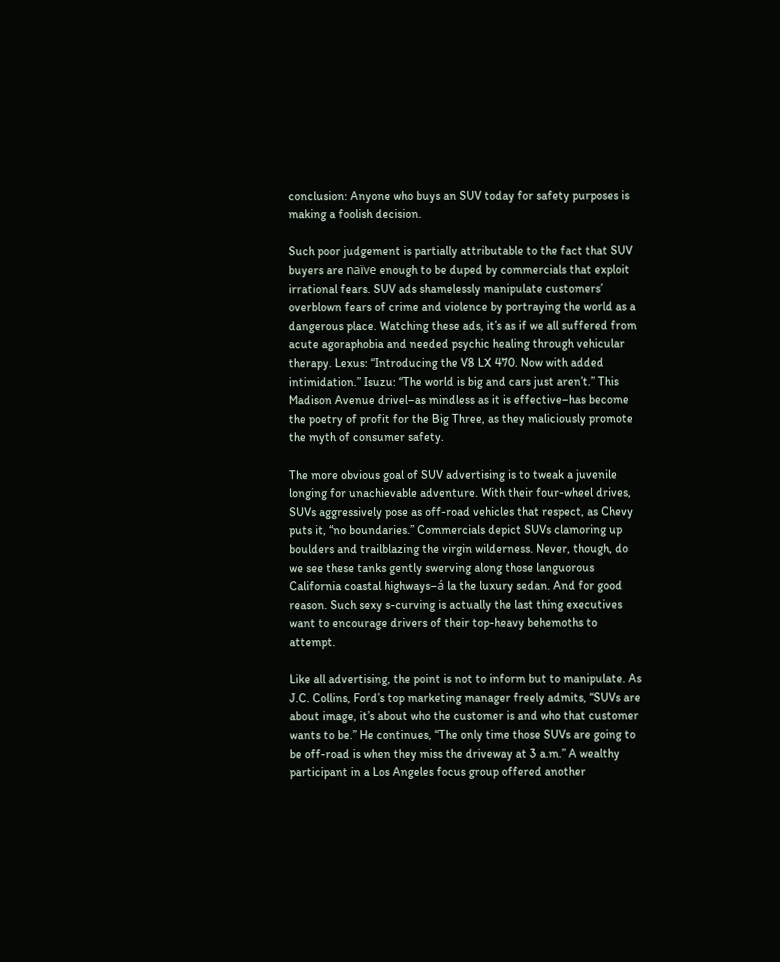conclusion: Anyone who buys an SUV today for safety purposes is making a foolish decision.

Such poor judgement is partially attributable to the fact that SUV buyers are naïve enough to be duped by commercials that exploit irrational fears. SUV ads shamelessly manipulate customers’ overblown fears of crime and violence by portraying the world as a dangerous place. Watching these ads, it’s as if we all suffered from acute agoraphobia and needed psychic healing through vehicular therapy. Lexus: “Introducing the V8 LX 470. Now with added intimidation.” Isuzu: “The world is big and cars just aren’t.” This Madison Avenue drivel–as mindless as it is effective–has become the poetry of profit for the Big Three, as they maliciously promote the myth of consumer safety.

The more obvious goal of SUV advertising is to tweak a juvenile longing for unachievable adventure. With their four-wheel drives, SUVs aggressively pose as off-road vehicles that respect, as Chevy puts it, “no boundaries.” Commercials depict SUVs clamoring up boulders and trailblazing the virgin wilderness. Never, though, do we see these tanks gently swerving along those languorous California coastal highways–á la the luxury sedan. And for good reason. Such sexy s-curving is actually the last thing executives want to encourage drivers of their top-heavy behemoths to attempt.

Like all advertising, the point is not to inform but to manipulate. As J.C. Collins, Ford’s top marketing manager freely admits, “SUVs are about image, it’s about who the customer is and who that customer wants to be.” He continues, “The only time those SUVs are going to be off-road is when they miss the driveway at 3 a.m.” A wealthy participant in a Los Angeles focus group offered another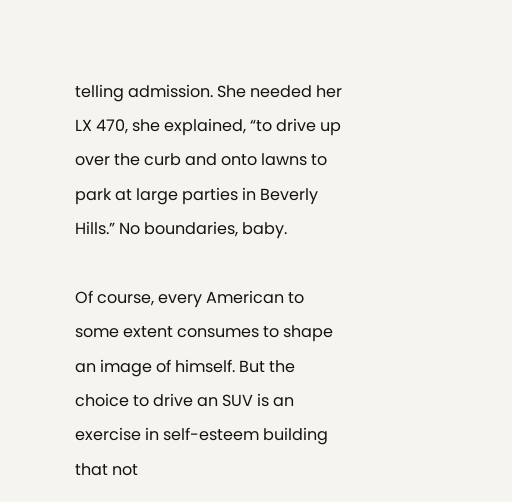telling admission. She needed her LX 470, she explained, “to drive up over the curb and onto lawns to park at large parties in Beverly Hills.” No boundaries, baby.

Of course, every American to some extent consumes to shape an image of himself. But the choice to drive an SUV is an exercise in self-esteem building that not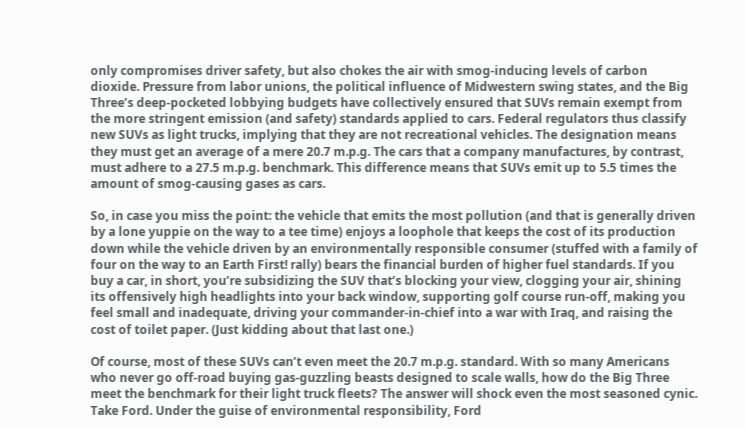only compromises driver safety, but also chokes the air with smog-inducing levels of carbon dioxide. Pressure from labor unions, the political influence of Midwestern swing states, and the Big Three’s deep-pocketed lobbying budgets have collectively ensured that SUVs remain exempt from the more stringent emission (and safety) standards applied to cars. Federal regulators thus classify new SUVs as light trucks, implying that they are not recreational vehicles. The designation means they must get an average of a mere 20.7 m.p.g. The cars that a company manufactures, by contrast, must adhere to a 27.5 m.p.g. benchmark. This difference means that SUVs emit up to 5.5 times the amount of smog-causing gases as cars.

So, in case you miss the point: the vehicle that emits the most pollution (and that is generally driven by a lone yuppie on the way to a tee time) enjoys a loophole that keeps the cost of its production down while the vehicle driven by an environmentally responsible consumer (stuffed with a family of four on the way to an Earth First! rally) bears the financial burden of higher fuel standards. If you buy a car, in short, you’re subsidizing the SUV that’s blocking your view, clogging your air, shining its offensively high headlights into your back window, supporting golf course run-off, making you feel small and inadequate, driving your commander-in-chief into a war with Iraq, and raising the cost of toilet paper. (Just kidding about that last one.)

Of course, most of these SUVs can’t even meet the 20.7 m.p.g. standard. With so many Americans who never go off-road buying gas-guzzling beasts designed to scale walls, how do the Big Three meet the benchmark for their light truck fleets? The answer will shock even the most seasoned cynic. Take Ford. Under the guise of environmental responsibility, Ford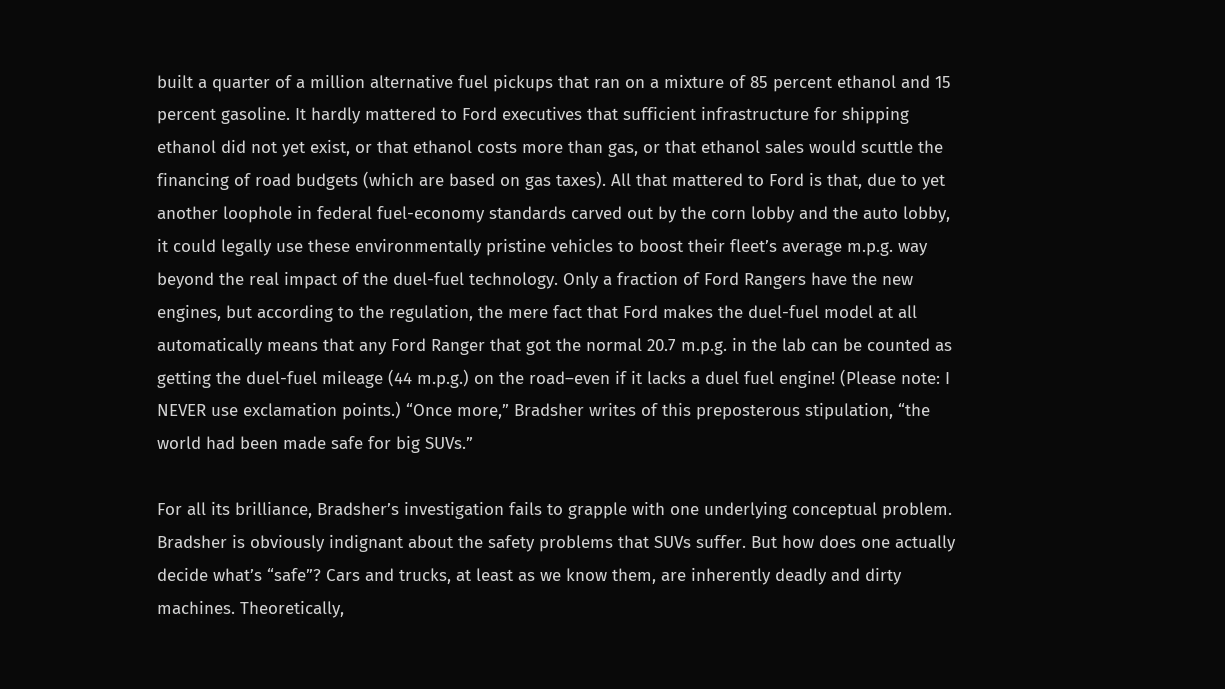built a quarter of a million alternative fuel pickups that ran on a mixture of 85 percent ethanol and 15 percent gasoline. It hardly mattered to Ford executives that sufficient infrastructure for shipping ethanol did not yet exist, or that ethanol costs more than gas, or that ethanol sales would scuttle the financing of road budgets (which are based on gas taxes). All that mattered to Ford is that, due to yet another loophole in federal fuel-economy standards carved out by the corn lobby and the auto lobby, it could legally use these environmentally pristine vehicles to boost their fleet’s average m.p.g. way beyond the real impact of the duel-fuel technology. Only a fraction of Ford Rangers have the new engines, but according to the regulation, the mere fact that Ford makes the duel-fuel model at all automatically means that any Ford Ranger that got the normal 20.7 m.p.g. in the lab can be counted as getting the duel-fuel mileage (44 m.p.g.) on the road–even if it lacks a duel fuel engine! (Please note: I NEVER use exclamation points.) “Once more,” Bradsher writes of this preposterous stipulation, “the world had been made safe for big SUVs.”

For all its brilliance, Bradsher’s investigation fails to grapple with one underlying conceptual problem. Bradsher is obviously indignant about the safety problems that SUVs suffer. But how does one actually decide what’s “safe”? Cars and trucks, at least as we know them, are inherently deadly and dirty machines. Theoretically,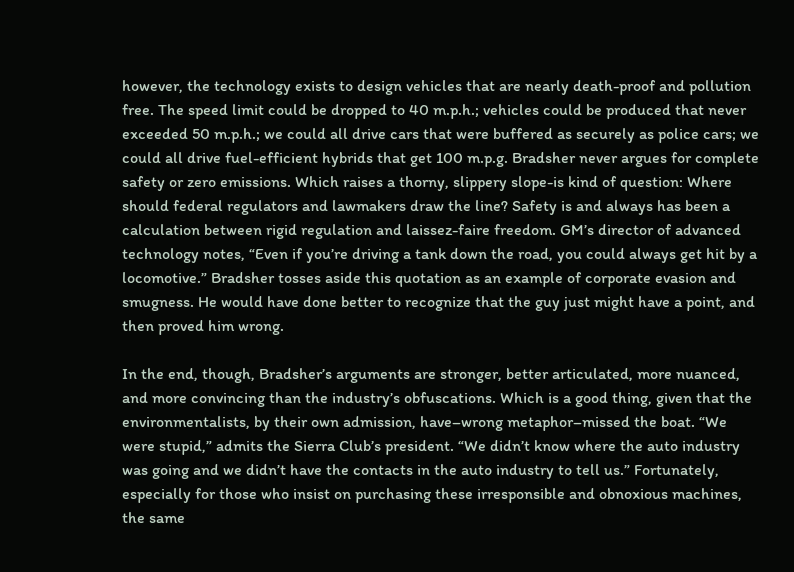however, the technology exists to design vehicles that are nearly death-proof and pollution free. The speed limit could be dropped to 40 m.p.h.; vehicles could be produced that never exceeded 50 m.p.h.; we could all drive cars that were buffered as securely as police cars; we could all drive fuel-efficient hybrids that get 100 m.p.g. Bradsher never argues for complete safety or zero emissions. Which raises a thorny, slippery slope-is kind of question: Where should federal regulators and lawmakers draw the line? Safety is and always has been a calculation between rigid regulation and laissez-faire freedom. GM’s director of advanced technology notes, “Even if you’re driving a tank down the road, you could always get hit by a locomotive.” Bradsher tosses aside this quotation as an example of corporate evasion and smugness. He would have done better to recognize that the guy just might have a point, and then proved him wrong.

In the end, though, Bradsher’s arguments are stronger, better articulated, more nuanced, and more convincing than the industry’s obfuscations. Which is a good thing, given that the environmentalists, by their own admission, have–wrong metaphor–missed the boat. “We were stupid,” admits the Sierra Club’s president. “We didn’t know where the auto industry was going and we didn’t have the contacts in the auto industry to tell us.” Fortunately, especially for those who insist on purchasing these irresponsible and obnoxious machines, the same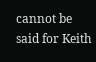cannot be said for Keith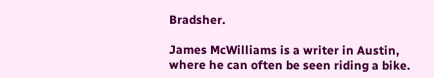Bradsher.

James McWilliams is a writer in Austin, where he can often be seen riding a bike.